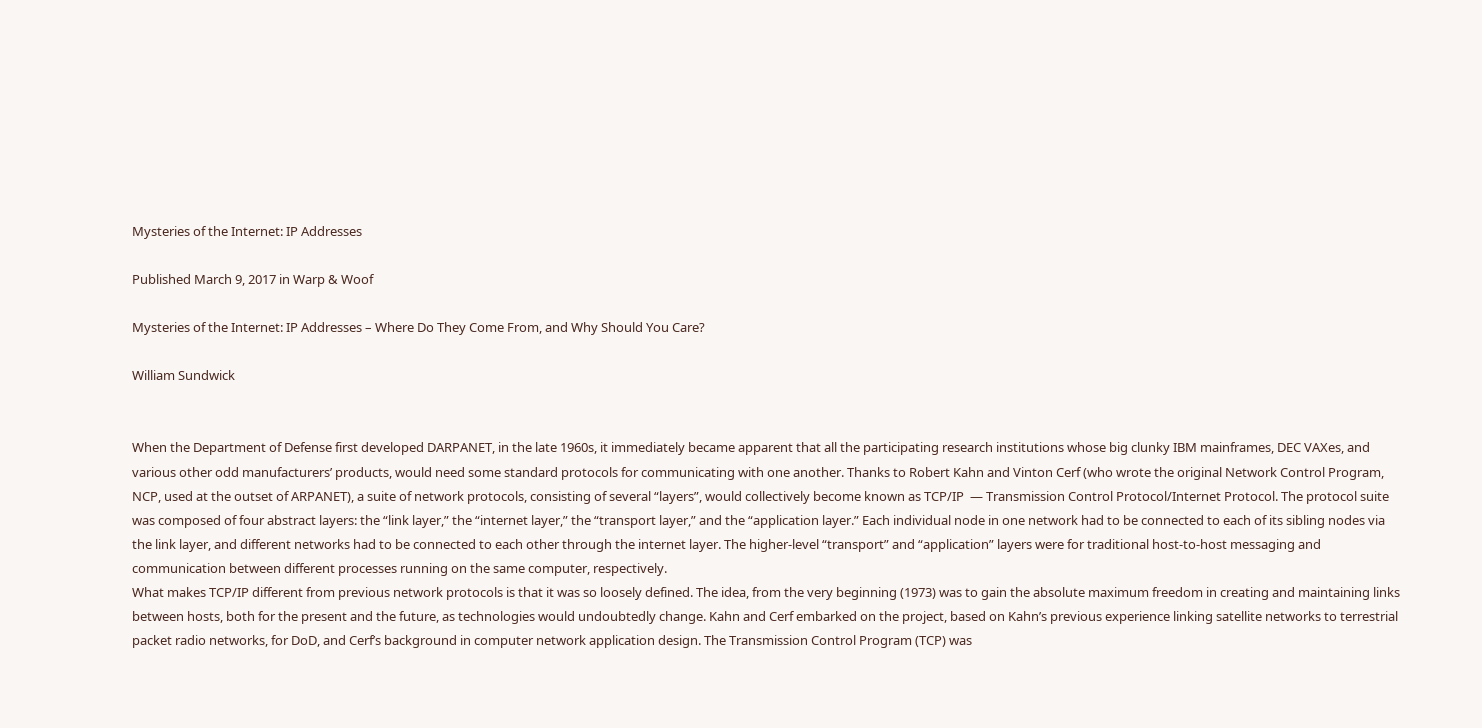Mysteries of the Internet: IP Addresses

Published March 9, 2017 in Warp & Woof

Mysteries of the Internet: IP Addresses – Where Do They Come From, and Why Should You Care?

William Sundwick


When the Department of Defense first developed DARPANET, in the late 1960s, it immediately became apparent that all the participating research institutions whose big clunky IBM mainframes, DEC VAXes, and various other odd manufacturers’ products, would need some standard protocols for communicating with one another. Thanks to Robert Kahn and Vinton Cerf (who wrote the original Network Control Program, NCP, used at the outset of ARPANET), a suite of network protocols, consisting of several “layers”, would collectively become known as TCP/IP  — Transmission Control Protocol/Internet Protocol. The protocol suite was composed of four abstract layers: the “link layer,” the “internet layer,” the “transport layer,” and the “application layer.” Each individual node in one network had to be connected to each of its sibling nodes via the link layer, and different networks had to be connected to each other through the internet layer. The higher-level “transport” and “application” layers were for traditional host-to-host messaging and communication between different processes running on the same computer, respectively.
What makes TCP/IP different from previous network protocols is that it was so loosely defined. The idea, from the very beginning (1973) was to gain the absolute maximum freedom in creating and maintaining links between hosts, both for the present and the future, as technologies would undoubtedly change. Kahn and Cerf embarked on the project, based on Kahn’s previous experience linking satellite networks to terrestrial packet radio networks, for DoD, and Cerf’s background in computer network application design. The Transmission Control Program (TCP) was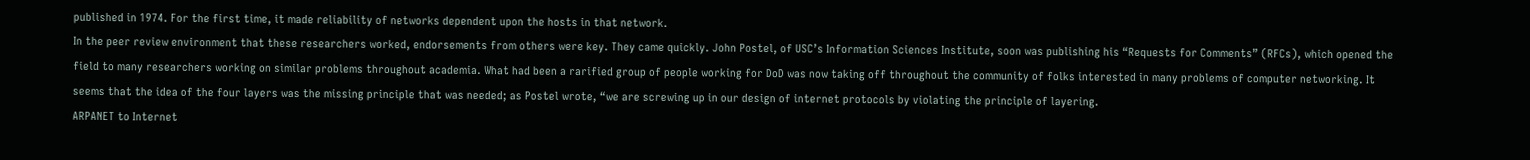published in 1974. For the first time, it made reliability of networks dependent upon the hosts in that network.
In the peer review environment that these researchers worked, endorsements from others were key. They came quickly. John Postel, of USC’s Information Sciences Institute, soon was publishing his “Requests for Comments” (RFCs), which opened the field to many researchers working on similar problems throughout academia. What had been a rarified group of people working for DoD was now taking off throughout the community of folks interested in many problems of computer networking. It seems that the idea of the four layers was the missing principle that was needed; as Postel wrote, “we are screwing up in our design of internet protocols by violating the principle of layering.
ARPANET to Internet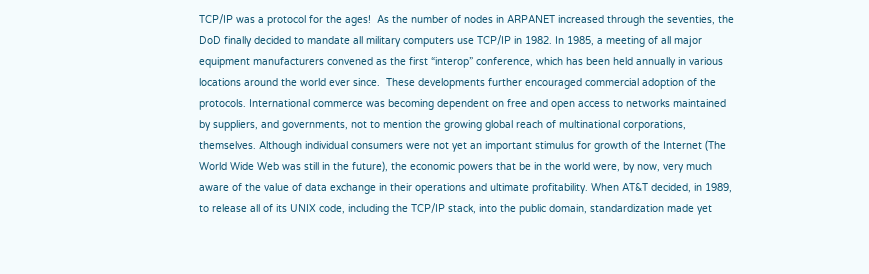TCP/IP was a protocol for the ages!  As the number of nodes in ARPANET increased through the seventies, the DoD finally decided to mandate all military computers use TCP/IP in 1982. In 1985, a meeting of all major equipment manufacturers convened as the first “interop” conference, which has been held annually in various locations around the world ever since.  These developments further encouraged commercial adoption of the protocols. International commerce was becoming dependent on free and open access to networks maintained by suppliers, and governments, not to mention the growing global reach of multinational corporations, themselves. Although individual consumers were not yet an important stimulus for growth of the Internet (The World Wide Web was still in the future), the economic powers that be in the world were, by now, very much aware of the value of data exchange in their operations and ultimate profitability. When AT&T decided, in 1989, to release all of its UNIX code, including the TCP/IP stack, into the public domain, standardization made yet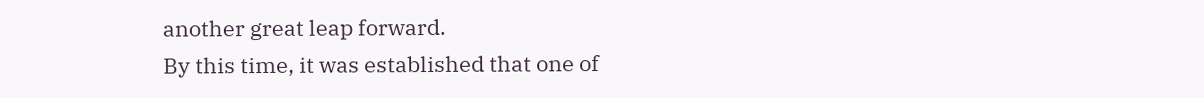another great leap forward.
By this time, it was established that one of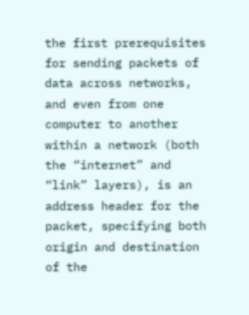the first prerequisites for sending packets of data across networks, and even from one computer to another within a network (both the “internet” and “link” layers), is an address header for the packet, specifying both origin and destination of the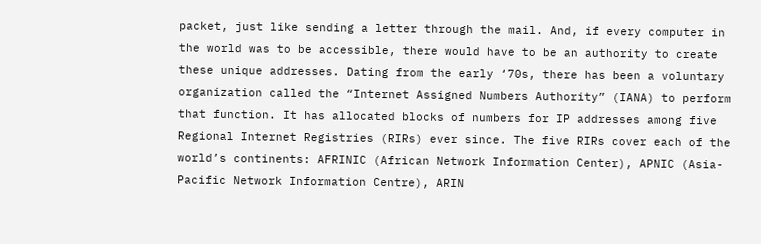packet, just like sending a letter through the mail. And, if every computer in the world was to be accessible, there would have to be an authority to create these unique addresses. Dating from the early ‘70s, there has been a voluntary organization called the “Internet Assigned Numbers Authority” (IANA) to perform that function. It has allocated blocks of numbers for IP addresses among five Regional Internet Registries (RIRs) ever since. The five RIRs cover each of the world’s continents: AFRINIC (African Network Information Center), APNIC (Asia-Pacific Network Information Centre), ARIN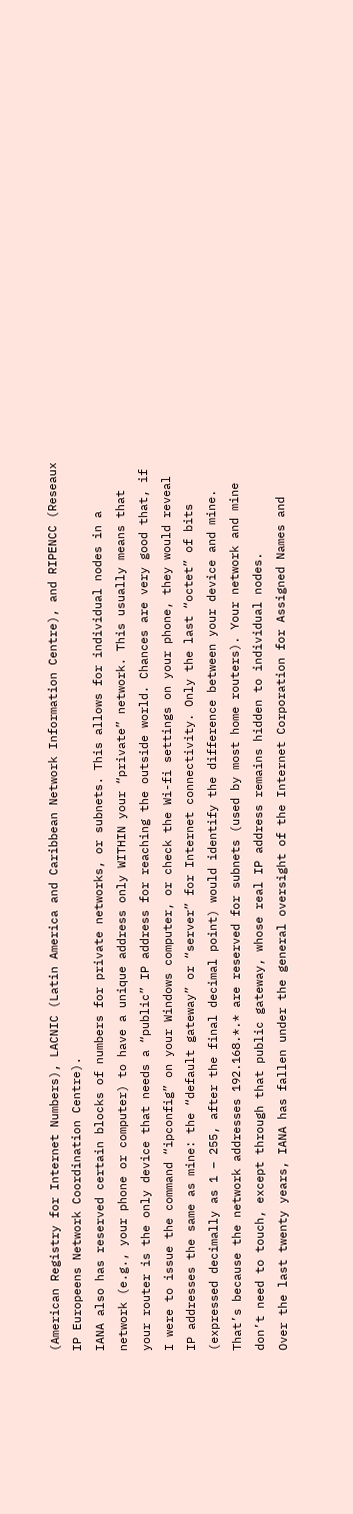(American Registry for Internet Numbers), LACNIC (Latin America and Caribbean Network Information Centre), and RIPENCC (Reseaux IP Europeens Network Coordination Centre).
IANA also has reserved certain blocks of numbers for private networks, or subnets. This allows for individual nodes in a network (e.g., your phone or computer) to have a unique address only WITHIN your “private” network. This usually means that your router is the only device that needs a “public” IP address for reaching the outside world. Chances are very good that, if I were to issue the command “ipconfig” on your Windows computer, or check the Wi-fi settings on your phone, they would reveal IP addresses the same as mine: the “default gateway” or “server” for Internet connectivity. Only the last “octet” of bits (expressed decimally as 1 – 255, after the final decimal point) would identify the difference between your device and mine. That’s because the network addresses 192.168.*.* are reserved for subnets (used by most home routers). Your network and mine don’t need to touch, except through that public gateway, whose real IP address remains hidden to individual nodes.
Over the last twenty years, IANA has fallen under the general oversight of the Internet Corporation for Assigned Names and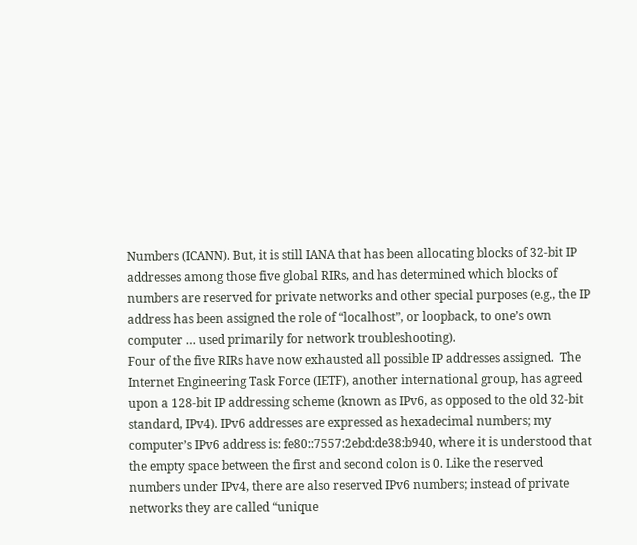Numbers (ICANN). But, it is still IANA that has been allocating blocks of 32-bit IP addresses among those five global RIRs, and has determined which blocks of numbers are reserved for private networks and other special purposes (e.g., the IP address has been assigned the role of “localhost”, or loopback, to one’s own computer … used primarily for network troubleshooting).
Four of the five RIRs have now exhausted all possible IP addresses assigned.  The Internet Engineering Task Force (IETF), another international group, has agreed upon a 128-bit IP addressing scheme (known as IPv6, as opposed to the old 32-bit standard, IPv4). IPv6 addresses are expressed as hexadecimal numbers; my computer’s IPv6 address is: fe80::7557:2ebd:de38:b940, where it is understood that the empty space between the first and second colon is 0. Like the reserved numbers under IPv4, there are also reserved IPv6 numbers; instead of private networks they are called “unique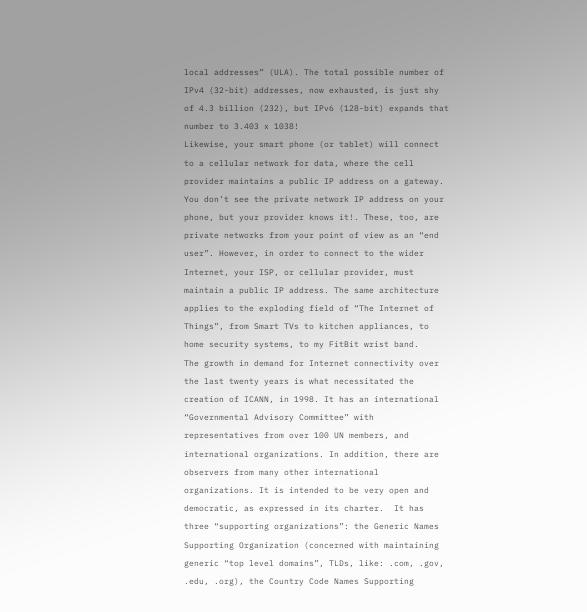local addresses” (ULA). The total possible number of IPv4 (32-bit) addresses, now exhausted, is just shy of 4.3 billion (232), but IPv6 (128-bit) expands that number to 3.403 x 1038!
Likewise, your smart phone (or tablet) will connect to a cellular network for data, where the cell provider maintains a public IP address on a gateway. You don’t see the private network IP address on your phone, but your provider knows it!. These, too, are private networks from your point of view as an “end user”. However, in order to connect to the wider Internet, your ISP, or cellular provider, must maintain a public IP address. The same architecture applies to the exploding field of “The Internet of Things”, from Smart TVs to kitchen appliances, to home security systems, to my FitBit wrist band.
The growth in demand for Internet connectivity over the last twenty years is what necessitated the creation of ICANN, in 1998. It has an international “Governmental Advisory Committee” with representatives from over 100 UN members, and international organizations. In addition, there are observers from many other international organizations. It is intended to be very open and democratic, as expressed in its charter.  It has three “supporting organizations”: the Generic Names Supporting Organization (concerned with maintaining generic “top level domains”, TLDs, like: .com, .gov, .edu, .org), the Country Code Names Supporting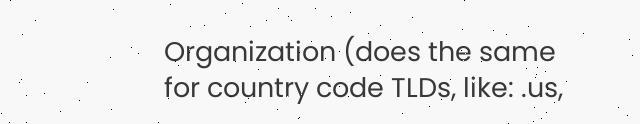Organization (does the same for country code TLDs, like: .us,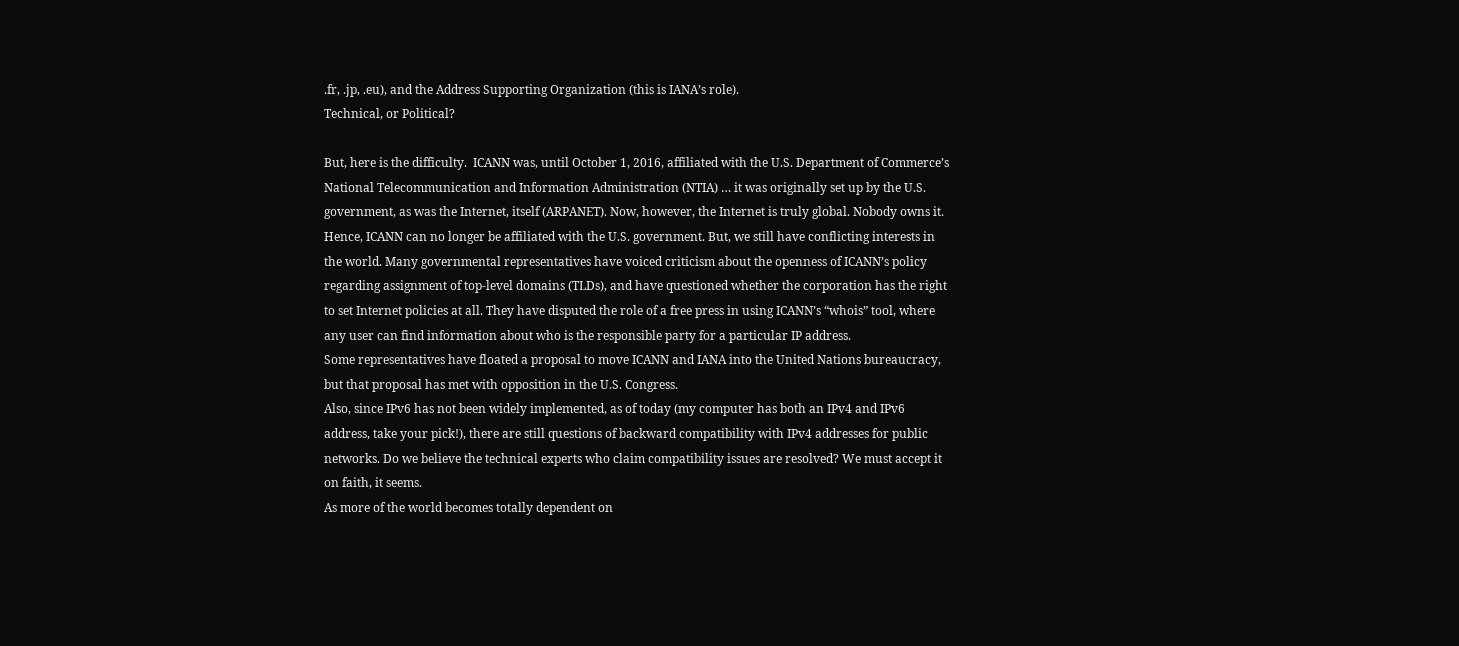.fr, .jp, .eu), and the Address Supporting Organization (this is IANA’s role).
Technical, or Political?

But, here is the difficulty.  ICANN was, until October 1, 2016, affiliated with the U.S. Department of Commerce’s National Telecommunication and Information Administration (NTIA) … it was originally set up by the U.S. government, as was the Internet, itself (ARPANET). Now, however, the Internet is truly global. Nobody owns it. Hence, ICANN can no longer be affiliated with the U.S. government. But, we still have conflicting interests in the world. Many governmental representatives have voiced criticism about the openness of ICANN’s policy regarding assignment of top-level domains (TLDs), and have questioned whether the corporation has the right to set Internet policies at all. They have disputed the role of a free press in using ICANN’s “whois” tool, where any user can find information about who is the responsible party for a particular IP address.
Some representatives have floated a proposal to move ICANN and IANA into the United Nations bureaucracy, but that proposal has met with opposition in the U.S. Congress.
Also, since IPv6 has not been widely implemented, as of today (my computer has both an IPv4 and IPv6 address, take your pick!), there are still questions of backward compatibility with IPv4 addresses for public networks. Do we believe the technical experts who claim compatibility issues are resolved? We must accept it on faith, it seems.
As more of the world becomes totally dependent on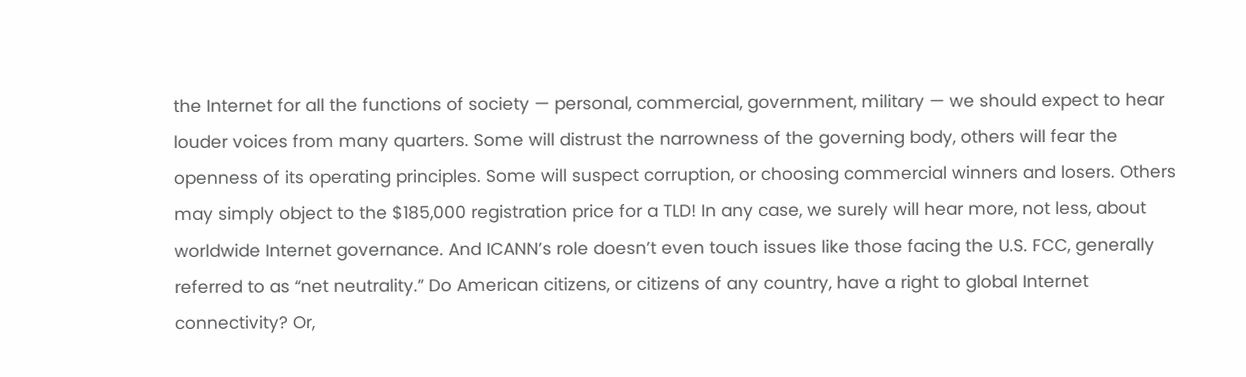the Internet for all the functions of society — personal, commercial, government, military — we should expect to hear louder voices from many quarters. Some will distrust the narrowness of the governing body, others will fear the openness of its operating principles. Some will suspect corruption, or choosing commercial winners and losers. Others may simply object to the $185,000 registration price for a TLD! In any case, we surely will hear more, not less, about worldwide Internet governance. And ICANN’s role doesn’t even touch issues like those facing the U.S. FCC, generally referred to as “net neutrality.” Do American citizens, or citizens of any country, have a right to global Internet connectivity? Or,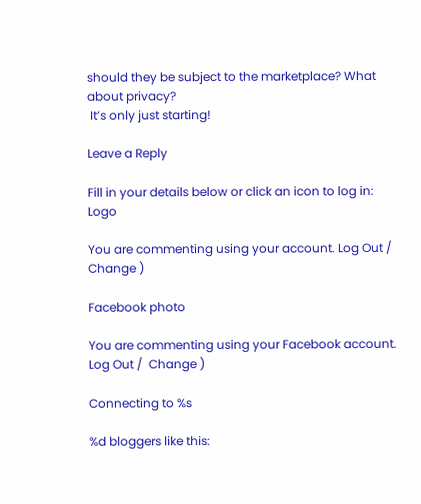should they be subject to the marketplace? What about privacy?
 It’s only just starting!

Leave a Reply

Fill in your details below or click an icon to log in: Logo

You are commenting using your account. Log Out /  Change )

Facebook photo

You are commenting using your Facebook account. Log Out /  Change )

Connecting to %s

%d bloggers like this: